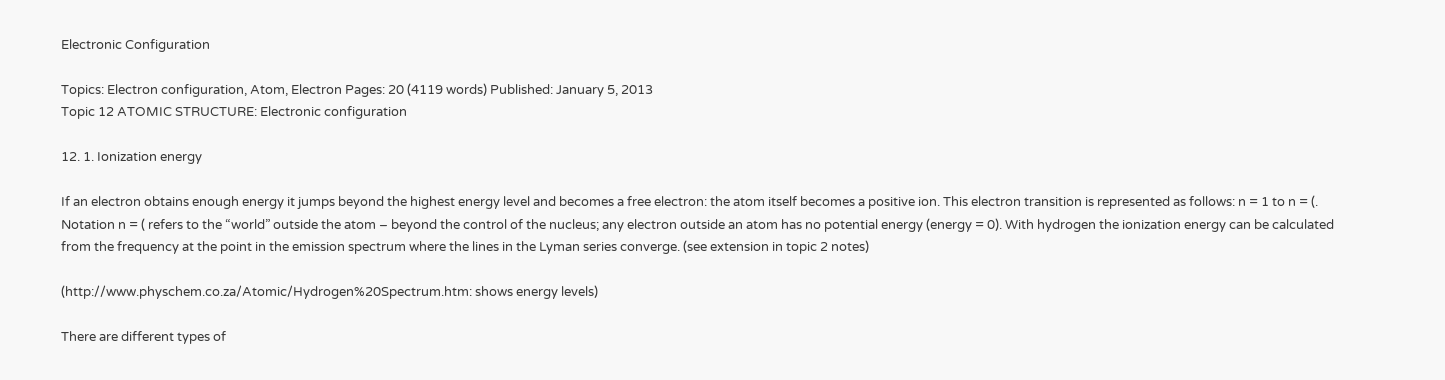Electronic Configuration

Topics: Electron configuration, Atom, Electron Pages: 20 (4119 words) Published: January 5, 2013
Topic 12 ATOMIC STRUCTURE: Electronic configuration

12. 1. Ionization energy

If an electron obtains enough energy it jumps beyond the highest energy level and becomes a free electron: the atom itself becomes a positive ion. This electron transition is represented as follows: n = 1 to n = (. Notation n = ( refers to the “world” outside the atom – beyond the control of the nucleus; any electron outside an atom has no potential energy (energy = 0). With hydrogen the ionization energy can be calculated from the frequency at the point in the emission spectrum where the lines in the Lyman series converge. (see extension in topic 2 notes)

(http://www.physchem.co.za/Atomic/Hydrogen%20Spectrum.htm: shows energy levels)

There are different types of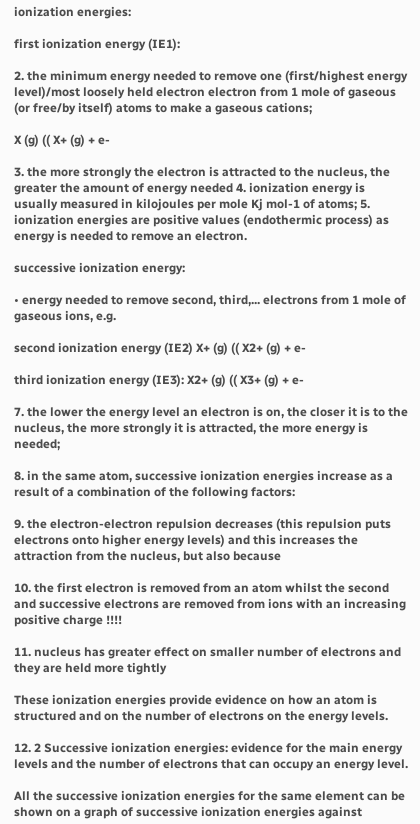ionization energies:

first ionization energy (IE1):

2. the minimum energy needed to remove one (first/highest energy level)/most loosely held electron electron from 1 mole of gaseous (or free/by itself) atoms to make a gaseous cations;

X (g) (( X+ (g) + e-

3. the more strongly the electron is attracted to the nucleus, the greater the amount of energy needed 4. ionization energy is usually measured in kilojoules per mole Kj mol-1 of atoms; 5. ionization energies are positive values (endothermic process) as energy is needed to remove an electron.

successive ionization energy:

• energy needed to remove second, third,... electrons from 1 mole of gaseous ions, e.g.

second ionization energy (IE2) X+ (g) (( X2+ (g) + e-

third ionization energy (IE3): X2+ (g) (( X3+ (g) + e-

7. the lower the energy level an electron is on, the closer it is to the nucleus, the more strongly it is attracted, the more energy is needed;

8. in the same atom, successive ionization energies increase as a result of a combination of the following factors:

9. the electron-electron repulsion decreases (this repulsion puts electrons onto higher energy levels) and this increases the attraction from the nucleus, but also because

10. the first electron is removed from an atom whilst the second and successive electrons are removed from ions with an increasing positive charge !!!!

11. nucleus has greater effect on smaller number of electrons and they are held more tightly

These ionization energies provide evidence on how an atom is structured and on the number of electrons on the energy levels.

12. 2 Successive ionization energies: evidence for the main energy levels and the number of electrons that can occupy an energy level.

All the successive ionization energies for the same element can be shown on a graph of successive ionization energies against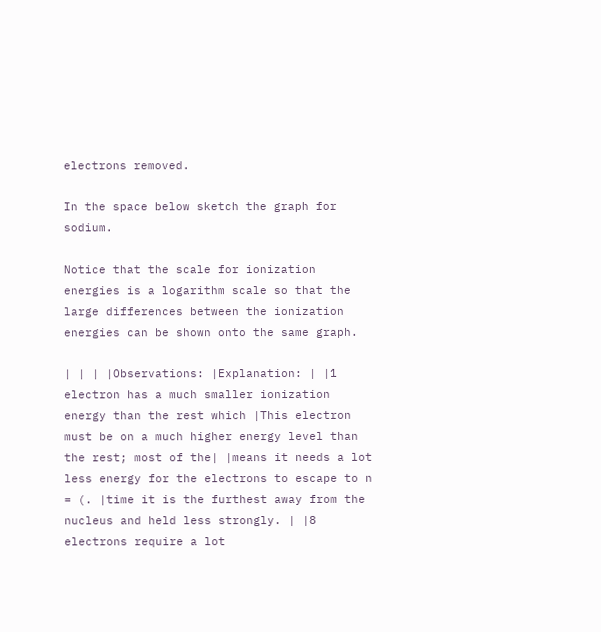electrons removed.

In the space below sketch the graph for sodium.

Notice that the scale for ionization energies is a logarithm scale so that the large differences between the ionization energies can be shown onto the same graph.

| | | |Observations: |Explanation: | |1 electron has a much smaller ionization energy than the rest which |This electron must be on a much higher energy level than the rest; most of the| |means it needs a lot less energy for the electrons to escape to n = (. |time it is the furthest away from the nucleus and held less strongly. | |8 electrons require a lot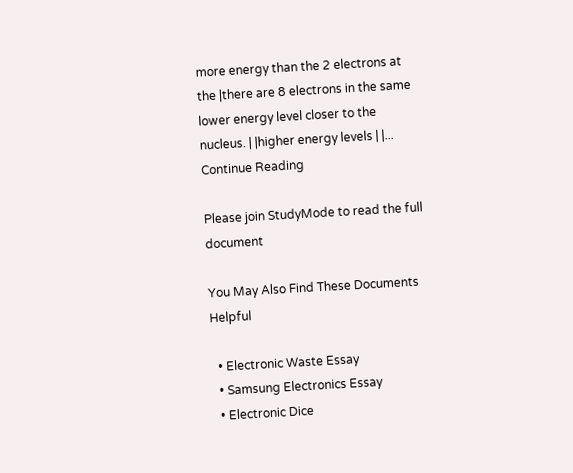more energy than the 2 electrons at the |there are 8 electrons in the same lower energy level closer to the nucleus. | |higher energy levels | |...
Continue Reading

Please join StudyMode to read the full document

You May Also Find These Documents Helpful

  • Electronic Waste Essay
  • Samsung Electronics Essay
  • Electronic Dice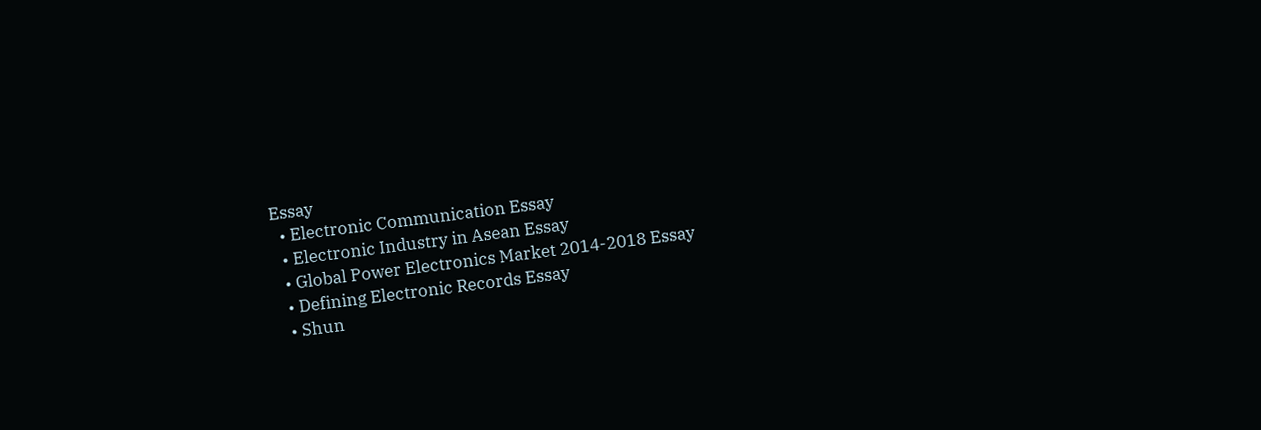Essay
  • Electronic Communication Essay
  • Electronic Industry in Asean Essay
  • Global Power Electronics Market 2014-2018 Essay
  • Defining Electronic Records Essay
  • Shun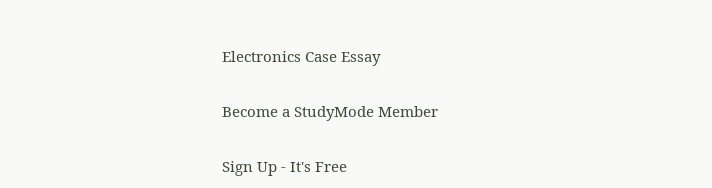Electronics Case Essay

Become a StudyMode Member

Sign Up - It's Free